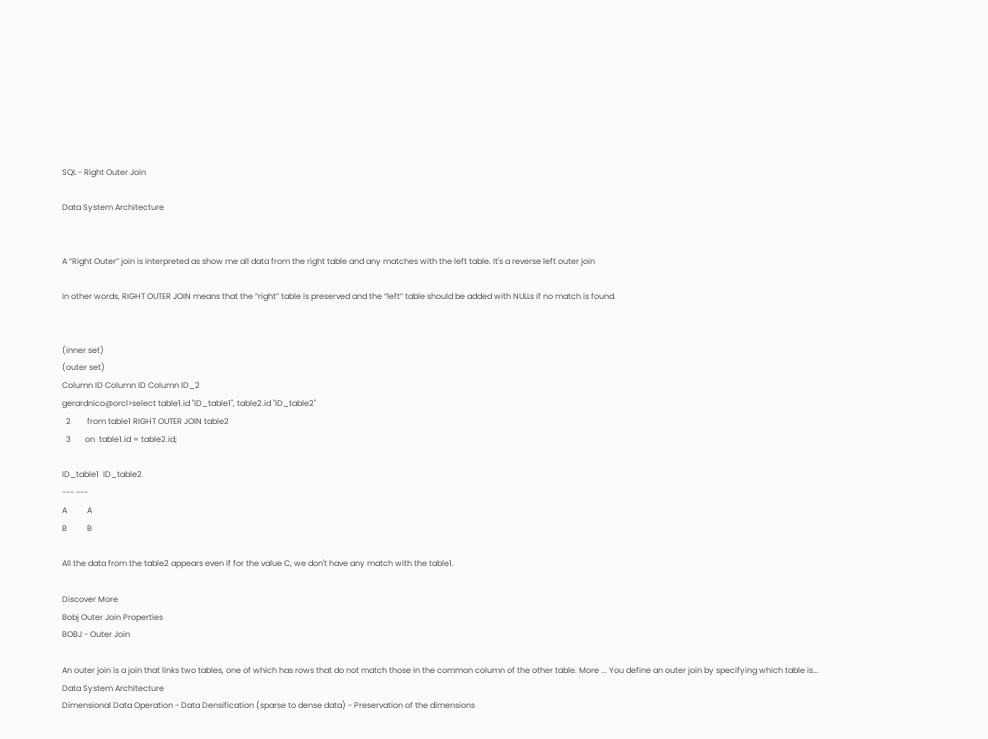SQL - Right Outer Join

Data System Architecture


A “Right Outer” join is interpreted as show me all data from the right table and any matches with the left table. It's a reverse left outer join

In other words, RIGHT OUTER JOIN means that the “right” table is preserved and the “left” table should be added with NULLs if no match is found.


(inner set)
(outer set)
Column ID Column ID Column ID_2
gerardnico@orcl>select table1.id "ID_table1", table2.id "ID_table2"
  2        from table1 RIGHT OUTER JOIN table2
  3       on  table1.id = table2.id;

ID_table1  ID_table2
--- ---
A          A
B          B

All the data from the table2 appears even if for the value C, we don't have any match with the table1.

Discover More
Bobj Outer Join Properties
BOBJ - Outer Join

An outer join is a join that links two tables, one of which has rows that do not match those in the common column of the other table. More ... You define an outer join by specifying which table is...
Data System Architecture
Dimensional Data Operation - Data Densification (sparse to dense data) - Preservation of the dimensions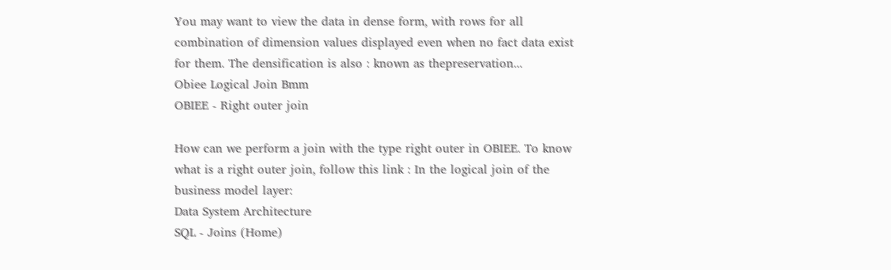You may want to view the data in dense form, with rows for all combination of dimension values displayed even when no fact data exist for them. The densification is also : known as thepreservation...
Obiee Logical Join Bmm
OBIEE - Right outer join

How can we perform a join with the type right outer in OBIEE. To know what is a right outer join, follow this link : In the logical join of the business model layer:
Data System Architecture
SQL - Joins (Home)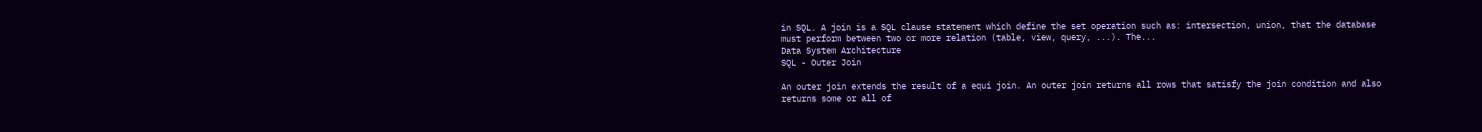in SQL. A join is a SQL clause statement which define the set operation such as: intersection, union, that the database must perform between two or more relation (table, view, query, ...). The...
Data System Architecture
SQL - Outer Join

An outer join extends the result of a equi join. An outer join returns all rows that satisfy the join condition and also returns some or all of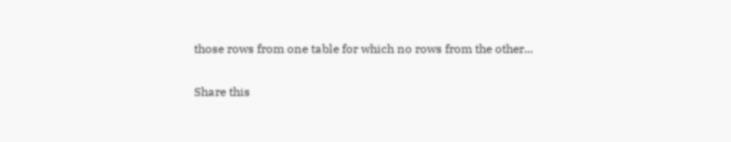those rows from one table for which no rows from the other...

Share this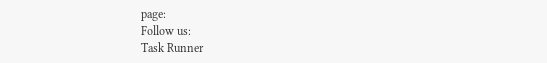page:
Follow us:
Task Runner